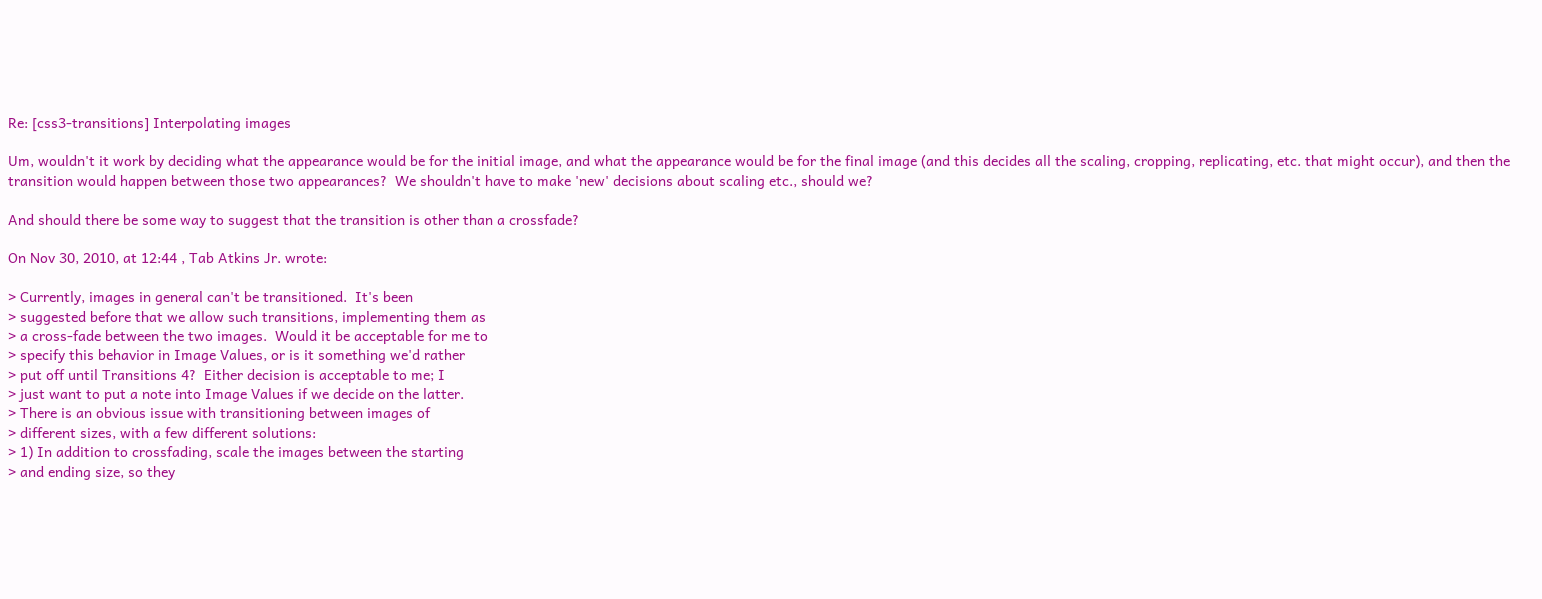Re: [css3-transitions] Interpolating images

Um, wouldn't it work by deciding what the appearance would be for the initial image, and what the appearance would be for the final image (and this decides all the scaling, cropping, replicating, etc. that might occur), and then the transition would happen between those two appearances?  We shouldn't have to make 'new' decisions about scaling etc., should we?

And should there be some way to suggest that the transition is other than a crossfade?

On Nov 30, 2010, at 12:44 , Tab Atkins Jr. wrote:

> Currently, images in general can't be transitioned.  It's been
> suggested before that we allow such transitions, implementing them as
> a cross-fade between the two images.  Would it be acceptable for me to
> specify this behavior in Image Values, or is it something we'd rather
> put off until Transitions 4?  Either decision is acceptable to me; I
> just want to put a note into Image Values if we decide on the latter.
> There is an obvious issue with transitioning between images of
> different sizes, with a few different solutions:
> 1) In addition to crossfading, scale the images between the starting
> and ending size, so they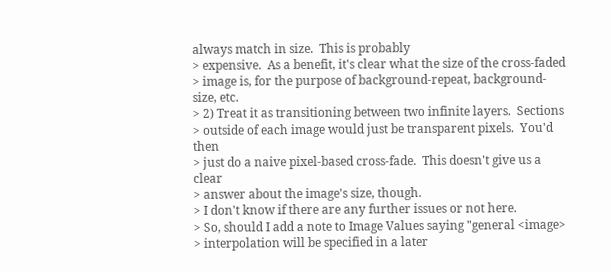always match in size.  This is probably
> expensive.  As a benefit, it's clear what the size of the cross-faded
> image is, for the purpose of background-repeat, background-size, etc.
> 2) Treat it as transitioning between two infinite layers.  Sections
> outside of each image would just be transparent pixels.  You'd then
> just do a naive pixel-based cross-fade.  This doesn't give us a clear
> answer about the image's size, though.
> I don't know if there are any further issues or not here.
> So, should I add a note to Image Values saying "general <image>
> interpolation will be specified in a later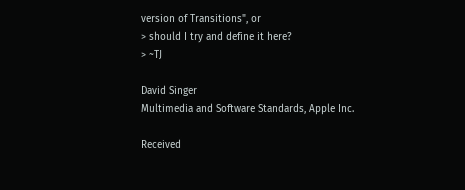version of Transitions", or
> should I try and define it here?
> ~TJ

David Singer
Multimedia and Software Standards, Apple Inc.

Received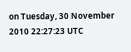on Tuesday, 30 November 2010 22:27:23 UTC